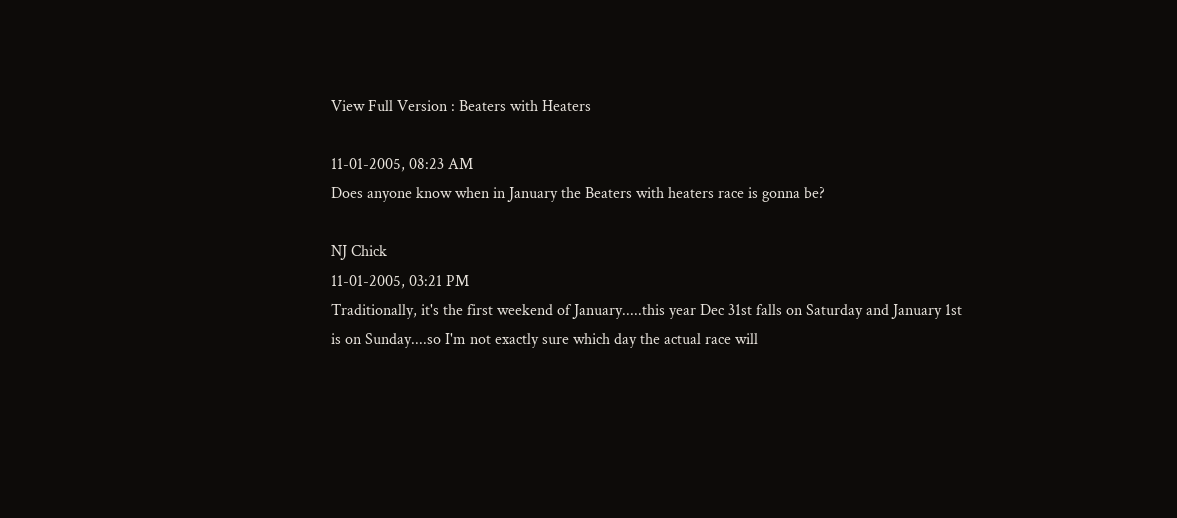View Full Version : Beaters with Heaters

11-01-2005, 08:23 AM
Does anyone know when in January the Beaters with heaters race is gonna be?

NJ Chick
11-01-2005, 03:21 PM
Traditionally, it's the first weekend of January.....this year Dec 31st falls on Saturday and January 1st is on Sunday....so I'm not exactly sure which day the actual race will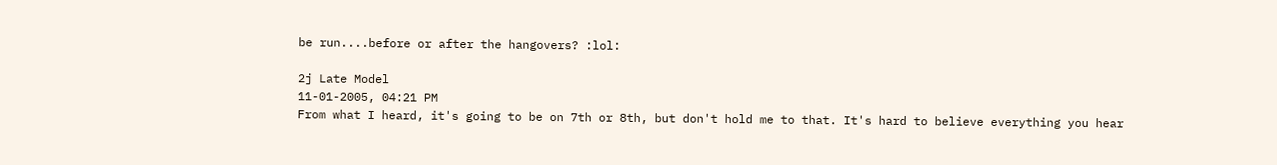be run....before or after the hangovers? :lol:

2j Late Model
11-01-2005, 04:21 PM
From what I heard, it's going to be on 7th or 8th, but don't hold me to that. It's hard to believe everything you hear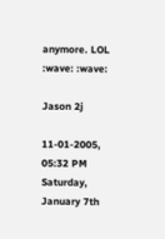anymore. LOL :wave: :wave:

Jason 2j

11-01-2005, 05:32 PM
Saturday, January 7th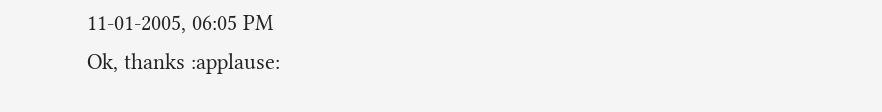11-01-2005, 06:05 PM
Ok, thanks :applause: